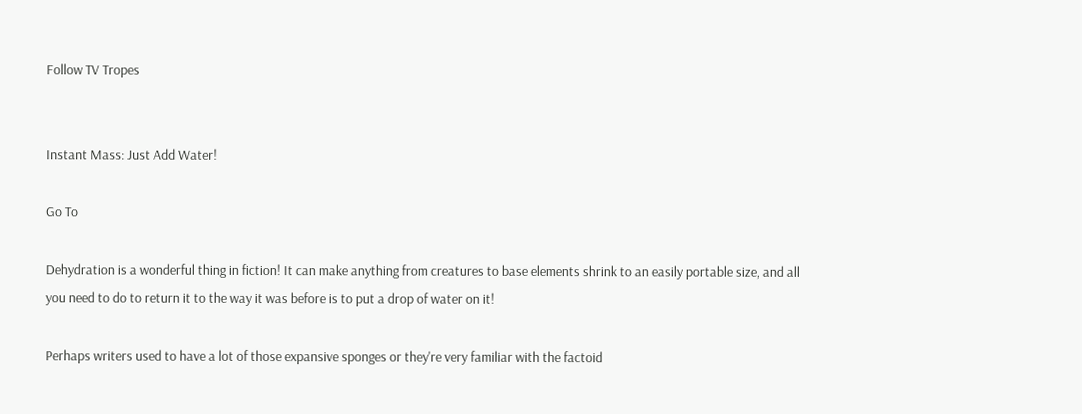Follow TV Tropes


Instant Mass: Just Add Water!

Go To

Dehydration is a wonderful thing in fiction! It can make anything from creatures to base elements shrink to an easily portable size, and all you need to do to return it to the way it was before is to put a drop of water on it!

Perhaps writers used to have a lot of those expansive sponges or they're very familiar with the factoid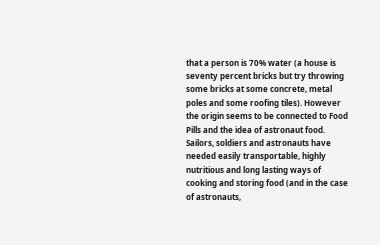that a person is 70% water (a house is seventy percent bricks but try throwing some bricks at some concrete, metal poles and some roofing tiles). However the origin seems to be connected to Food Pills and the idea of astronaut food. Sailors, soldiers and astronauts have needed easily transportable, highly nutritious and long lasting ways of cooking and storing food (and in the case of astronauts,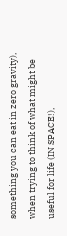something you can eat in zero gravity), when trying to think of what might be useful for life (IN SPACE!),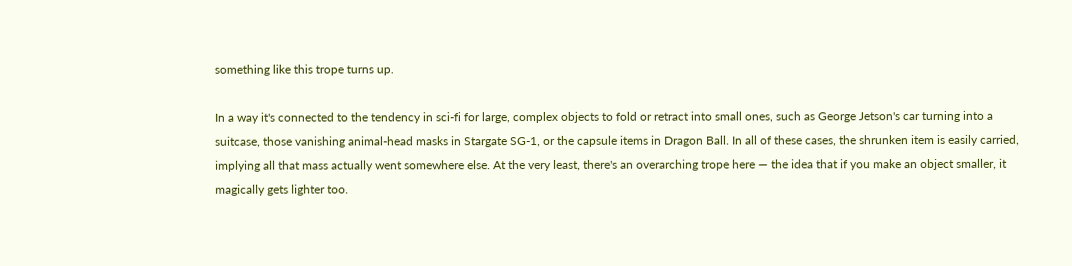something like this trope turns up.

In a way it's connected to the tendency in sci-fi for large, complex objects to fold or retract into small ones, such as George Jetson's car turning into a suitcase, those vanishing animal-head masks in Stargate SG-1, or the capsule items in Dragon Ball. In all of these cases, the shrunken item is easily carried, implying all that mass actually went somewhere else. At the very least, there's an overarching trope here — the idea that if you make an object smaller, it magically gets lighter too.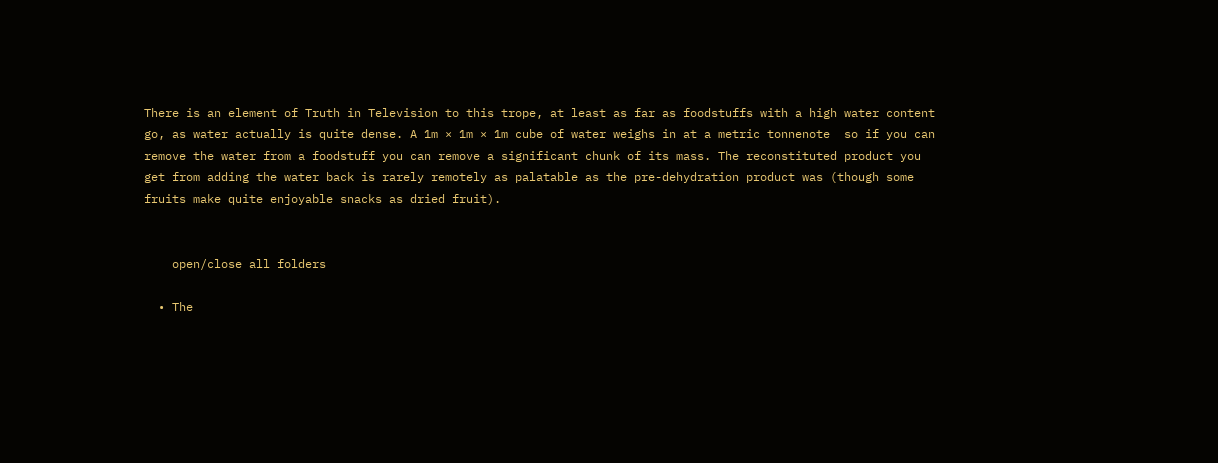There is an element of Truth in Television to this trope, at least as far as foodstuffs with a high water content go, as water actually is quite dense. A 1m × 1m × 1m cube of water weighs in at a metric tonnenote  so if you can remove the water from a foodstuff you can remove a significant chunk of its mass. The reconstituted product you get from adding the water back is rarely remotely as palatable as the pre-dehydration product was (though some fruits make quite enjoyable snacks as dried fruit).


    open/close all folders

  • The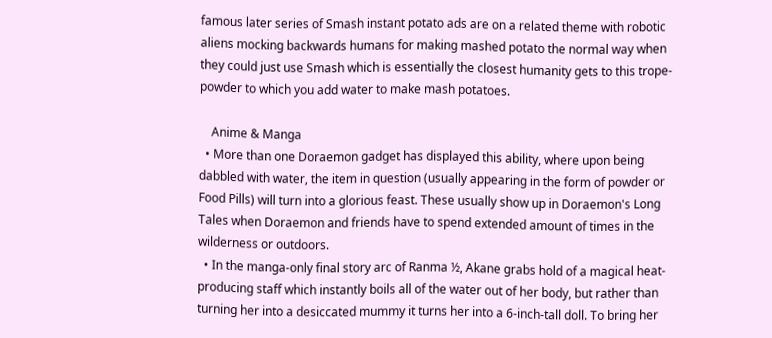famous later series of Smash instant potato ads are on a related theme with robotic aliens mocking backwards humans for making mashed potato the normal way when they could just use Smash which is essentially the closest humanity gets to this trope- powder to which you add water to make mash potatoes.

    Anime & Manga
  • More than one Doraemon gadget has displayed this ability, where upon being dabbled with water, the item in question (usually appearing in the form of powder or Food Pills) will turn into a glorious feast. These usually show up in Doraemon's Long Tales when Doraemon and friends have to spend extended amount of times in the wilderness or outdoors.
  • In the manga-only final story arc of Ranma ½, Akane grabs hold of a magical heat-producing staff which instantly boils all of the water out of her body, but rather than turning her into a desiccated mummy it turns her into a 6-inch-tall doll. To bring her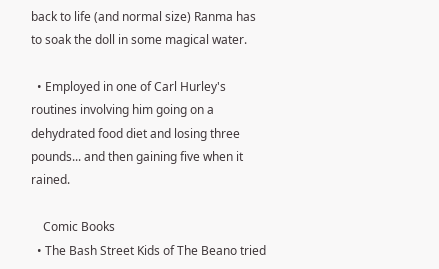back to life (and normal size) Ranma has to soak the doll in some magical water.

  • Employed in one of Carl Hurley's routines involving him going on a dehydrated food diet and losing three pounds... and then gaining five when it rained.

    Comic Books
  • The Bash Street Kids of The Beano tried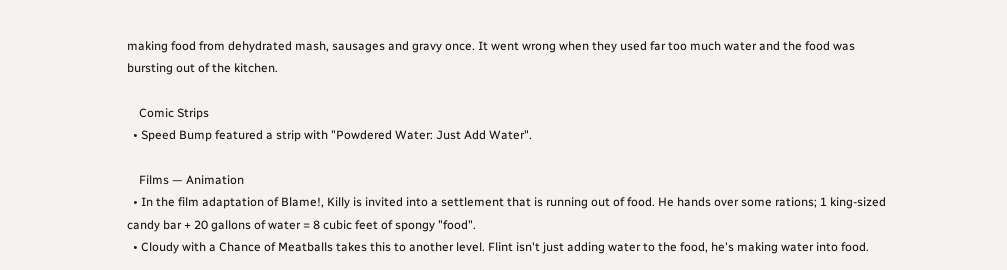making food from dehydrated mash, sausages and gravy once. It went wrong when they used far too much water and the food was bursting out of the kitchen.

    Comic Strips
  • Speed Bump featured a strip with "Powdered Water: Just Add Water".

    Films — Animation
  • In the film adaptation of Blame!, Killy is invited into a settlement that is running out of food. He hands over some rations; 1 king-sized candy bar + 20 gallons of water = 8 cubic feet of spongy "food".
  • Cloudy with a Chance of Meatballs takes this to another level. Flint isn't just adding water to the food, he's making water into food.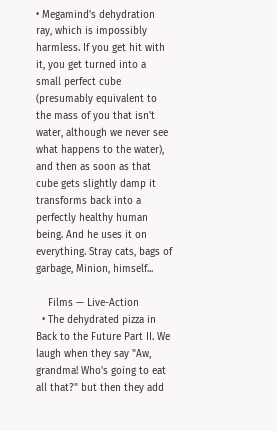• Megamind's dehydration ray, which is impossibly harmless. If you get hit with it, you get turned into a small perfect cube (presumably equivalent to the mass of you that isn't water, although we never see what happens to the water), and then as soon as that cube gets slightly damp it transforms back into a perfectly healthy human being. And he uses it on everything. Stray cats, bags of garbage, Minion, himself...

    Films — Live-Action
  • The dehydrated pizza in Back to the Future Part II. We laugh when they say "Aw, grandma! Who's going to eat all that?" but then they add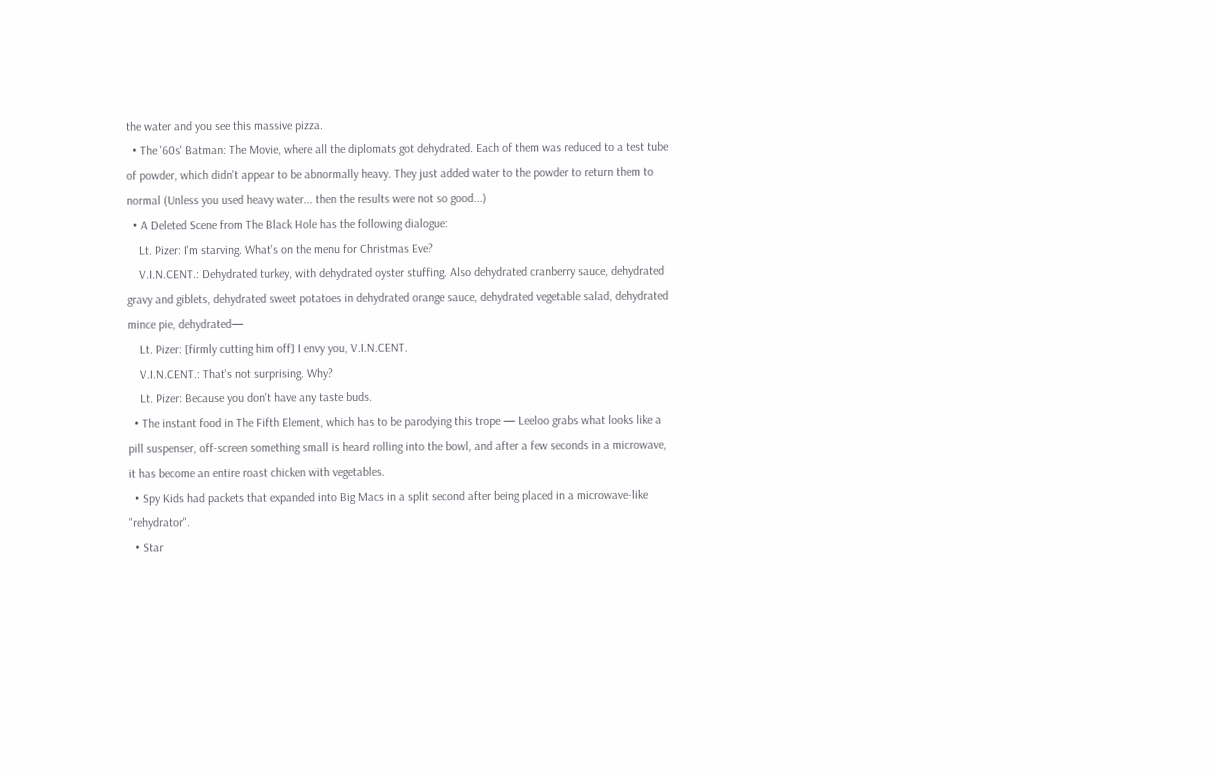the water and you see this massive pizza.
  • The '60s' Batman: The Movie, where all the diplomats got dehydrated. Each of them was reduced to a test tube of powder, which didn't appear to be abnormally heavy. They just added water to the powder to return them to normal (Unless you used heavy water... then the results were not so good...)
  • A Deleted Scene from The Black Hole has the following dialogue:
    Lt. Pizer: I'm starving. What's on the menu for Christmas Eve?
    V.I.N.CENT.: Dehydrated turkey, with dehydrated oyster stuffing. Also dehydrated cranberry sauce, dehydrated gravy and giblets, dehydrated sweet potatoes in dehydrated orange sauce, dehydrated vegetable salad, dehydrated mince pie, dehydrated—
    Lt. Pizer: [firmly cutting him off] I envy you, V.I.N.CENT.
    V.I.N.CENT.: That's not surprising. Why?
    Lt. Pizer: Because you don't have any taste buds.
  • The instant food in The Fifth Element, which has to be parodying this trope — Leeloo grabs what looks like a pill suspenser, off-screen something small is heard rolling into the bowl, and after a few seconds in a microwave, it has become an entire roast chicken with vegetables.
  • Spy Kids had packets that expanded into Big Macs in a split second after being placed in a microwave-like "rehydrator".
  • Star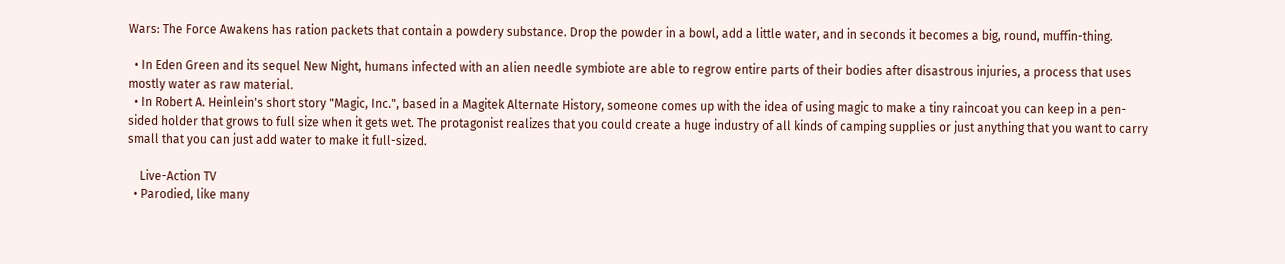Wars: The Force Awakens has ration packets that contain a powdery substance. Drop the powder in a bowl, add a little water, and in seconds it becomes a big, round, muffin-thing.

  • In Eden Green and its sequel New Night, humans infected with an alien needle symbiote are able to regrow entire parts of their bodies after disastrous injuries, a process that uses mostly water as raw material.
  • In Robert A. Heinlein's short story "Magic, Inc.", based in a Magitek Alternate History, someone comes up with the idea of using magic to make a tiny raincoat you can keep in a pen-sided holder that grows to full size when it gets wet. The protagonist realizes that you could create a huge industry of all kinds of camping supplies or just anything that you want to carry small that you can just add water to make it full-sized.

    Live-Action TV
  • Parodied, like many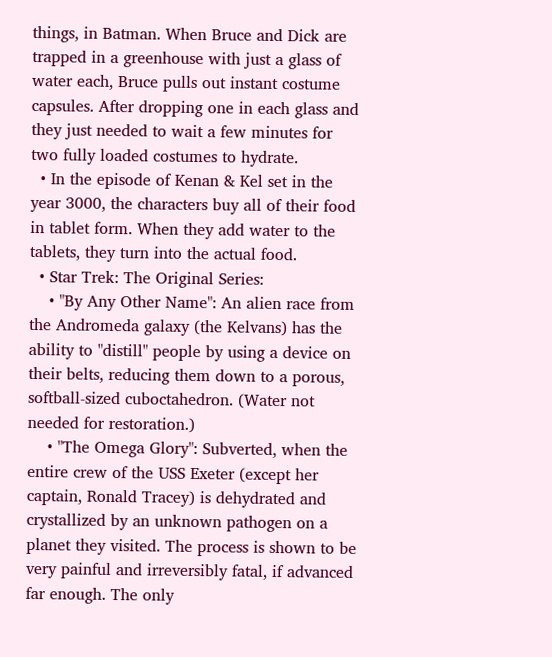things, in Batman. When Bruce and Dick are trapped in a greenhouse with just a glass of water each, Bruce pulls out instant costume capsules. After dropping one in each glass and they just needed to wait a few minutes for two fully loaded costumes to hydrate.
  • In the episode of Kenan & Kel set in the year 3000, the characters buy all of their food in tablet form. When they add water to the tablets, they turn into the actual food.
  • Star Trek: The Original Series:
    • "By Any Other Name": An alien race from the Andromeda galaxy (the Kelvans) has the ability to "distill" people by using a device on their belts, reducing them down to a porous, softball-sized cuboctahedron. (Water not needed for restoration.)
    • "The Omega Glory": Subverted, when the entire crew of the USS Exeter (except her captain, Ronald Tracey) is dehydrated and crystallized by an unknown pathogen on a planet they visited. The process is shown to be very painful and irreversibly fatal, if advanced far enough. The only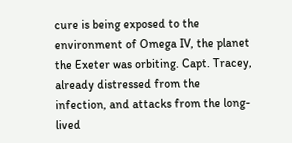cure is being exposed to the environment of Omega IV, the planet the Exeter was orbiting. Capt. Tracey, already distressed from the infection, and attacks from the long-lived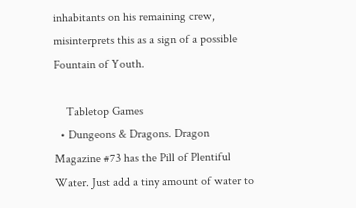inhabitants on his remaining crew, misinterprets this as a sign of a possible Fountain of Youth.

    Tabletop Games
  • Dungeons & Dragons. Dragon Magazine #73 has the Pill of Plentiful Water. Just add a tiny amount of water to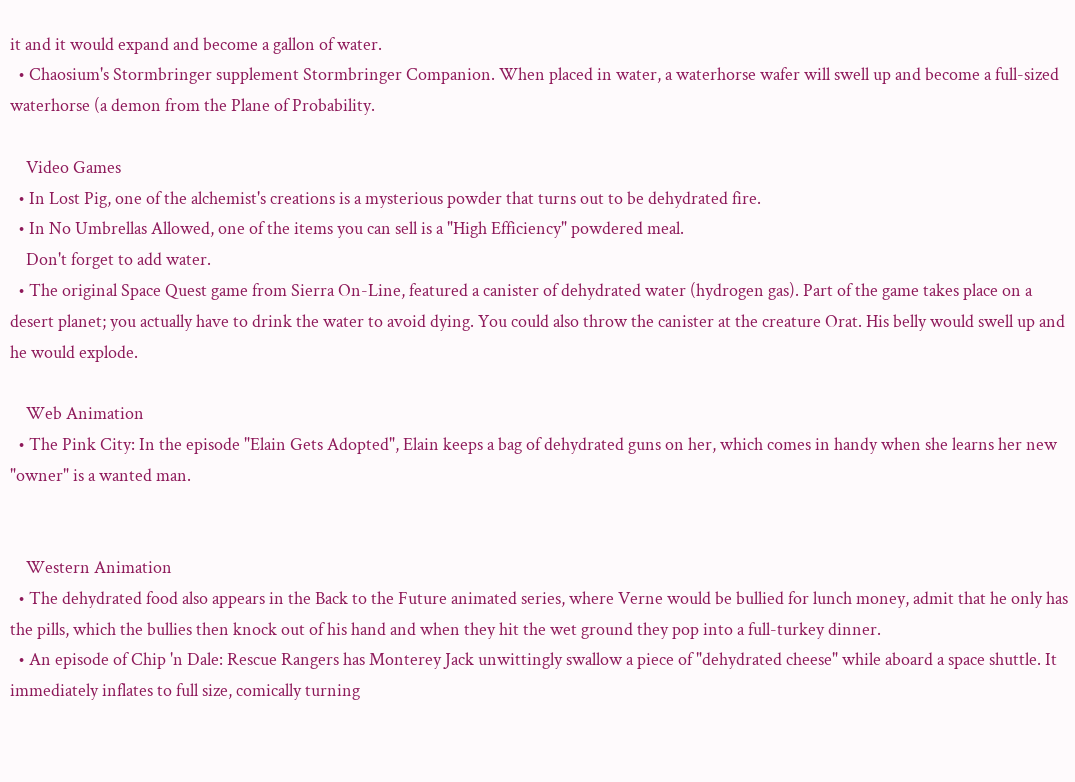it and it would expand and become a gallon of water.
  • Chaosium's Stormbringer supplement Stormbringer Companion. When placed in water, a waterhorse wafer will swell up and become a full-sized waterhorse (a demon from the Plane of Probability.

    Video Games
  • In Lost Pig, one of the alchemist's creations is a mysterious powder that turns out to be dehydrated fire.
  • In No Umbrellas Allowed, one of the items you can sell is a "High Efficiency" powdered meal.
    Don't forget to add water.
  • The original Space Quest game from Sierra On-Line, featured a canister of dehydrated water (hydrogen gas). Part of the game takes place on a desert planet; you actually have to drink the water to avoid dying. You could also throw the canister at the creature Orat. His belly would swell up and he would explode.

    Web Animation
  • The Pink City: In the episode "Elain Gets Adopted", Elain keeps a bag of dehydrated guns on her, which comes in handy when she learns her new "owner" is a wanted man.


    Western Animation
  • The dehydrated food also appears in the Back to the Future animated series, where Verne would be bullied for lunch money, admit that he only has the pills, which the bullies then knock out of his hand and when they hit the wet ground they pop into a full-turkey dinner.
  • An episode of Chip 'n Dale: Rescue Rangers has Monterey Jack unwittingly swallow a piece of "dehydrated cheese" while aboard a space shuttle. It immediately inflates to full size, comically turning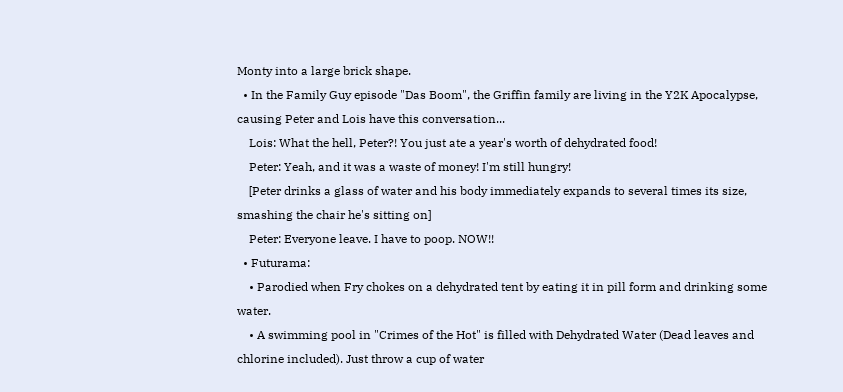Monty into a large brick shape.
  • In the Family Guy episode "Das Boom", the Griffin family are living in the Y2K Apocalypse, causing Peter and Lois have this conversation...
    Lois: What the hell, Peter?! You just ate a year's worth of dehydrated food!
    Peter: Yeah, and it was a waste of money! I'm still hungry!
    [Peter drinks a glass of water and his body immediately expands to several times its size, smashing the chair he's sitting on]
    Peter: Everyone leave. I have to poop. NOW!!
  • Futurama:
    • Parodied when Fry chokes on a dehydrated tent by eating it in pill form and drinking some water.
    • A swimming pool in "Crimes of the Hot" is filled with Dehydrated Water (Dead leaves and chlorine included). Just throw a cup of water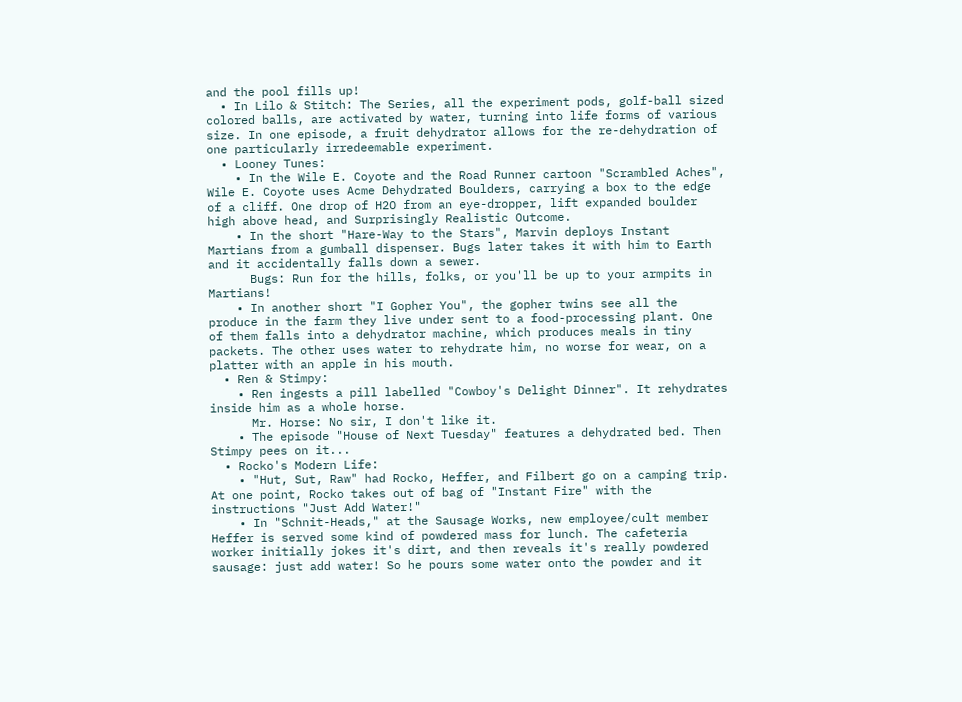and the pool fills up!
  • In Lilo & Stitch: The Series, all the experiment pods, golf-ball sized colored balls, are activated by water, turning into life forms of various size. In one episode, a fruit dehydrator allows for the re-dehydration of one particularly irredeemable experiment.
  • Looney Tunes:
    • In the Wile E. Coyote and the Road Runner cartoon "Scrambled Aches", Wile E. Coyote uses Acme Dehydrated Boulders, carrying a box to the edge of a cliff. One drop of H2O from an eye-dropper, lift expanded boulder high above head, and Surprisingly Realistic Outcome.
    • In the short "Hare-Way to the Stars", Marvin deploys Instant Martians from a gumball dispenser. Bugs later takes it with him to Earth and it accidentally falls down a sewer.
      Bugs: Run for the hills, folks, or you'll be up to your armpits in Martians!
    • In another short "I Gopher You", the gopher twins see all the produce in the farm they live under sent to a food-processing plant. One of them falls into a dehydrator machine, which produces meals in tiny packets. The other uses water to rehydrate him, no worse for wear, on a platter with an apple in his mouth.
  • Ren & Stimpy:
    • Ren ingests a pill labelled "Cowboy's Delight Dinner". It rehydrates inside him as a whole horse.
      Mr. Horse: No sir, I don't like it.
    • The episode "House of Next Tuesday" features a dehydrated bed. Then Stimpy pees on it...
  • Rocko's Modern Life:
    • "Hut, Sut, Raw" had Rocko, Heffer, and Filbert go on a camping trip. At one point, Rocko takes out of bag of "Instant Fire" with the instructions "Just Add Water!"
    • In "Schnit-Heads," at the Sausage Works, new employee/cult member Heffer is served some kind of powdered mass for lunch. The cafeteria worker initially jokes it's dirt, and then reveals it's really powdered sausage: just add water! So he pours some water onto the powder and it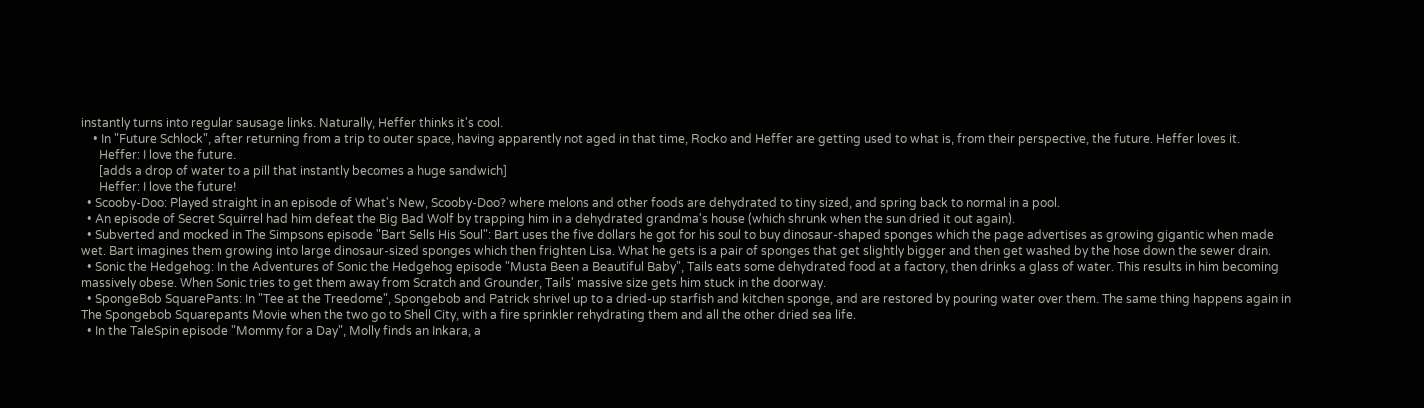instantly turns into regular sausage links. Naturally, Heffer thinks it's cool.
    • In "Future Schlock", after returning from a trip to outer space, having apparently not aged in that time, Rocko and Heffer are getting used to what is, from their perspective, the future. Heffer loves it.
      Heffer: I love the future.
      [adds a drop of water to a pill that instantly becomes a huge sandwich]
      Heffer: I love the future!
  • Scooby-Doo: Played straight in an episode of What's New, Scooby-Doo? where melons and other foods are dehydrated to tiny sized, and spring back to normal in a pool.
  • An episode of Secret Squirrel had him defeat the Big Bad Wolf by trapping him in a dehydrated grandma's house (which shrunk when the sun dried it out again).
  • Subverted and mocked in The Simpsons episode "Bart Sells His Soul": Bart uses the five dollars he got for his soul to buy dinosaur-shaped sponges which the page advertises as growing gigantic when made wet. Bart imagines them growing into large dinosaur-sized sponges which then frighten Lisa. What he gets is a pair of sponges that get slightly bigger and then get washed by the hose down the sewer drain.
  • Sonic the Hedgehog: In the Adventures of Sonic the Hedgehog episode "Musta Been a Beautiful Baby", Tails eats some dehydrated food at a factory, then drinks a glass of water. This results in him becoming massively obese. When Sonic tries to get them away from Scratch and Grounder, Tails' massive size gets him stuck in the doorway.
  • SpongeBob SquarePants: In "Tee at the Treedome", Spongebob and Patrick shrivel up to a dried-up starfish and kitchen sponge, and are restored by pouring water over them. The same thing happens again in The Spongebob Squarepants Movie when the two go to Shell City, with a fire sprinkler rehydrating them and all the other dried sea life.
  • In the TaleSpin episode "Mommy for a Day", Molly finds an Inkara, a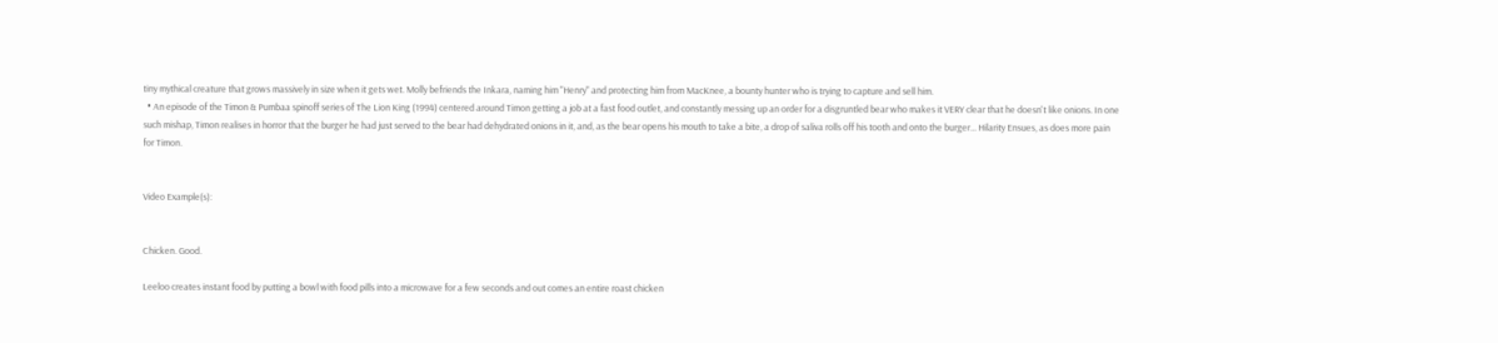tiny mythical creature that grows massively in size when it gets wet. Molly befriends the Inkara, naming him "Henry" and protecting him from MacKnee, a bounty hunter who is trying to capture and sell him.
  • An episode of the Timon & Pumbaa spinoff series of The Lion King (1994) centered around Timon getting a job at a fast food outlet, and constantly messing up an order for a disgruntled bear who makes it VERY clear that he doesn't like onions. In one such mishap, Timon realises in horror that the burger he had just served to the bear had dehydrated onions in it, and, as the bear opens his mouth to take a bite, a drop of saliva rolls off his tooth and onto the burger... Hilarity Ensues, as does more pain for Timon.


Video Example(s):


Chicken. Good.

Leeloo creates instant food by putting a bowl with food pills into a microwave for a few seconds and out comes an entire roast chicken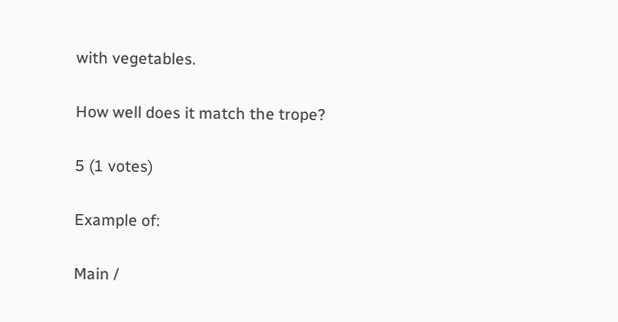with vegetables.

How well does it match the trope?

5 (1 votes)

Example of:

Main /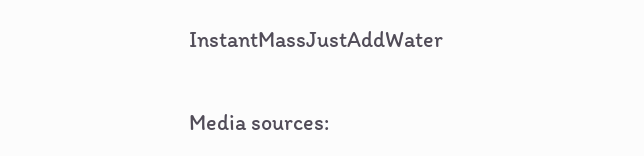InstantMassJustAddWater

Media sources: